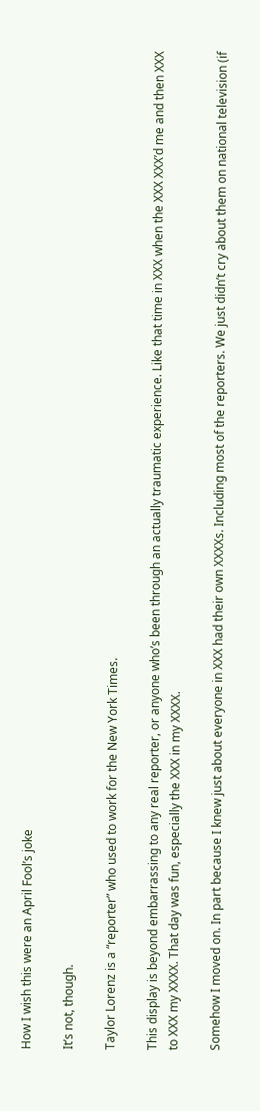How I wish this were an April Fool’s joke

It’s not, though.

Taylor Lorenz is a “reporter” who used to work for the New York Times.

This display is beyond embarrassing to any real reporter, or anyone who’s been through an actually traumatic experience. Like that time in XXX when the XXX XXX’d me and then XXX to XXX my XXXX. That day was fun, especially the XXX in my XXXX.

Somehow I moved on. In part because I knew just about everyone in XXX had their own XXXXs. Including most of the reporters. We just didn’t cry about them on national television (if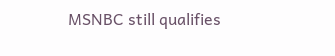MSNBC still qualifies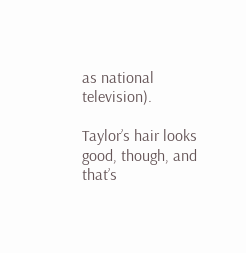as national television).

Taylor’s hair looks good, though, and that’s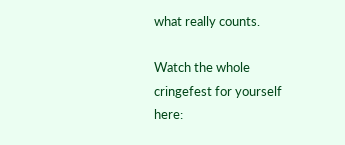what really counts.

Watch the whole cringefest for yourself here: